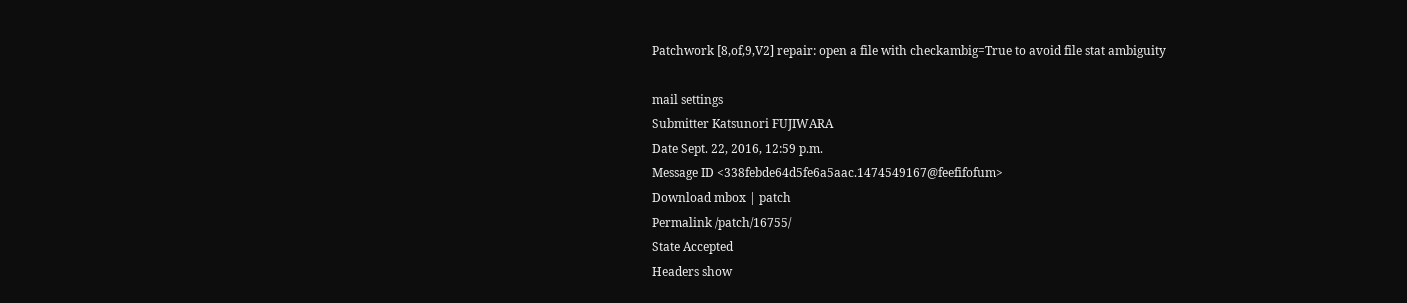Patchwork [8,of,9,V2] repair: open a file with checkambig=True to avoid file stat ambiguity

mail settings
Submitter Katsunori FUJIWARA
Date Sept. 22, 2016, 12:59 p.m.
Message ID <338febde64d5fe6a5aac.1474549167@feefifofum>
Download mbox | patch
Permalink /patch/16755/
State Accepted
Headers show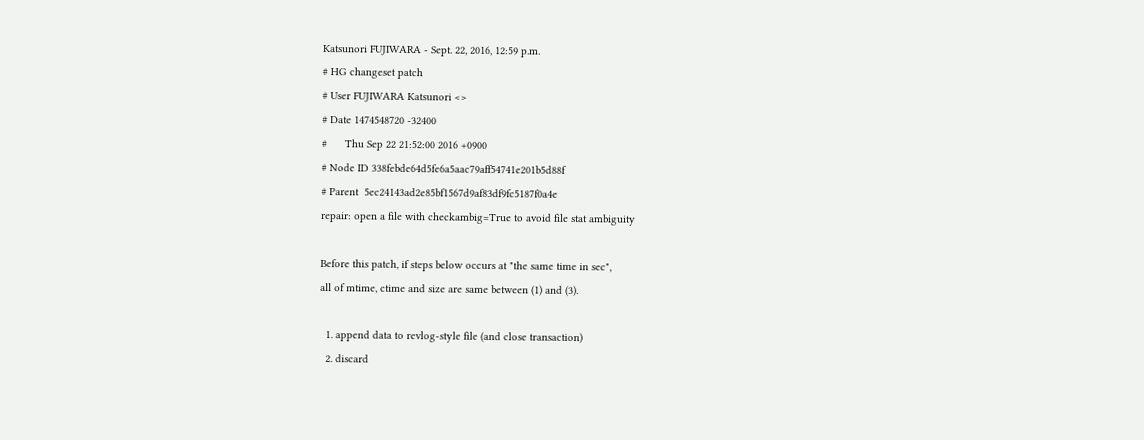Katsunori FUJIWARA - Sept. 22, 2016, 12:59 p.m.
# HG changeset patch
# User FUJIWARA Katsunori <>
# Date 1474548720 -32400
#      Thu Sep 22 21:52:00 2016 +0900
# Node ID 338febde64d5fe6a5aac79aff54741e201b5d88f
# Parent  5ec24143ad2e85bf1567d9af83df9fc5187f0a4e
repair: open a file with checkambig=True to avoid file stat ambiguity

Before this patch, if steps below occurs at "the same time in sec",
all of mtime, ctime and size are same between (1) and (3).

  1. append data to revlog-style file (and close transaction)
  2. discard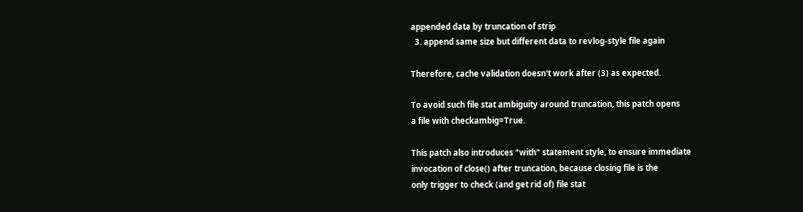appended data by truncation of strip
  3. append same size but different data to revlog-style file again

Therefore, cache validation doesn't work after (3) as expected.

To avoid such file stat ambiguity around truncation, this patch opens
a file with checkambig=True.

This patch also introduces "with" statement style, to ensure immediate
invocation of close() after truncation, because closing file is the
only trigger to check (and get rid of) file stat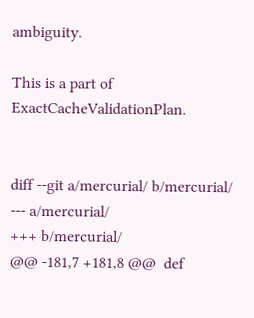ambiguity.

This is a part of ExactCacheValidationPlan.


diff --git a/mercurial/ b/mercurial/
--- a/mercurial/
+++ b/mercurial/
@@ -181,7 +181,8 @@  def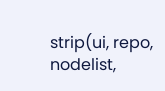strip(ui, repo, nodelist,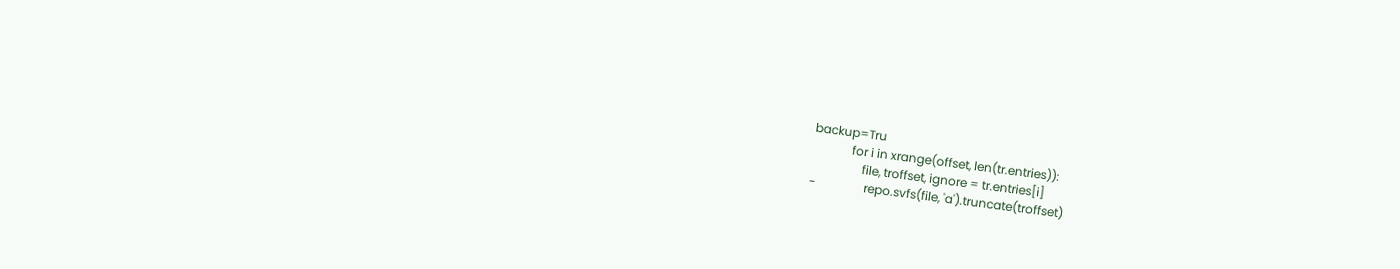backup=Tru
             for i in xrange(offset, len(tr.entries)):
                 file, troffset, ignore = tr.entries[i]
-                repo.svfs(file, 'a').truncate(troffset)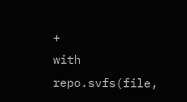+                with repo.svfs(file,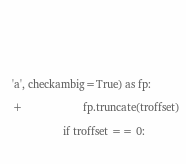'a', checkambig=True) as fp:
+                    fp.truncate(troffset)
                 if troffset == 0: